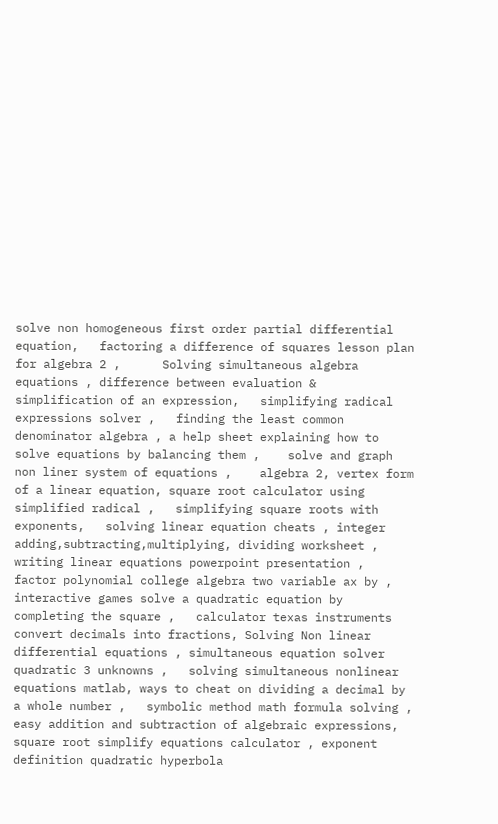solve non homogeneous first order partial differential equation,   factoring a difference of squares lesson plan for algebra 2 ,      Solving simultaneous algebra equations , difference between evaluation & simplification of an expression,   simplifying radical expressions solver ,   finding the least common denominator algebra , a help sheet explaining how to solve equations by balancing them ,    solve and graph non liner system of equations ,    algebra 2, vertex form of a linear equation, square root calculator using simplified radical ,   simplifying square roots with exponents,   solving linear equation cheats , integer adding,subtracting,multiplying, dividing worksheet , writing linear equations powerpoint presentation ,   factor polynomial college algebra two variable ax by ,   interactive games solve a quadratic equation by completing the square ,   calculator texas instruments convert decimals into fractions, Solving Non linear differential equations , simultaneous equation solver quadratic 3 unknowns ,   solving simultaneous nonlinear equations matlab, ways to cheat on dividing a decimal by a whole number ,   symbolic method math formula solving , easy addition and subtraction of algebraic expressions,      square root simplify equations calculator , exponent definition quadratic hyperbola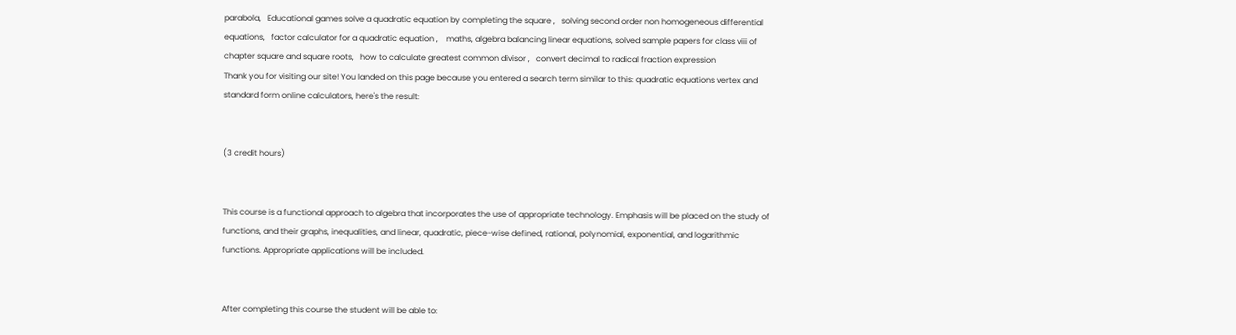parabola,   Educational games solve a quadratic equation by completing the square ,   solving second order non homogeneous differential equations,   factor calculator for a quadratic equation ,    maths, algebra balancing linear equations, solved sample papers for class viii of chapter square and square roots,   how to calculate greatest common divisor ,   convert decimal to radical fraction expression
Thank you for visiting our site! You landed on this page because you entered a search term similar to this: quadratic equations vertex and standard form online calculators, here's the result:


(3 credit hours)


This course is a functional approach to algebra that incorporates the use of appropriate technology. Emphasis will be placed on the study of functions, and their graphs, inequalities, and linear, quadratic, piece-wise defined, rational, polynomial, exponential, and logarithmic functions. Appropriate applications will be included.


After completing this course the student will be able to: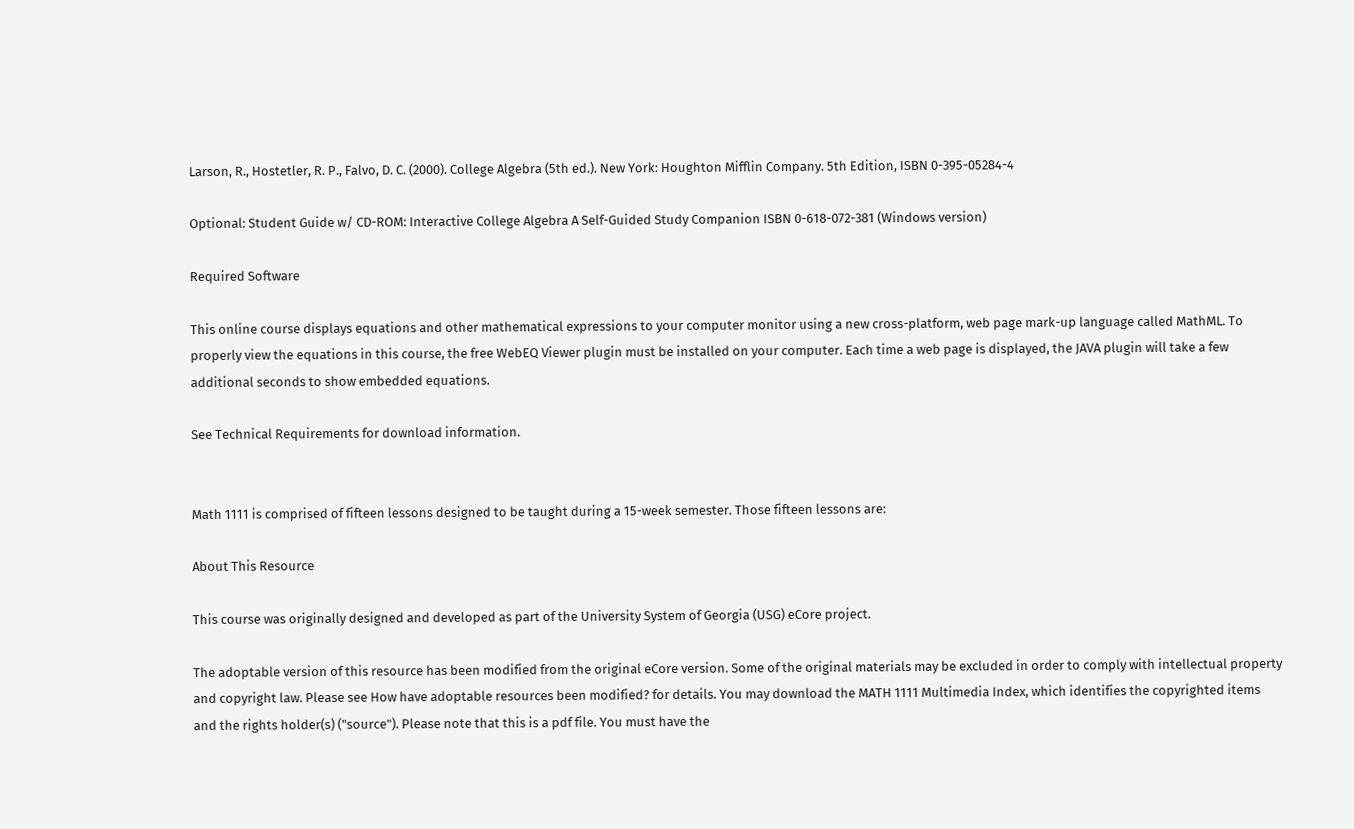Larson, R., Hostetler, R. P., Falvo, D. C. (2000). College Algebra (5th ed.). New York: Houghton Mifflin Company. 5th Edition, ISBN 0-395-05284-4

Optional: Student Guide w/ CD-ROM: Interactive College Algebra A Self-Guided Study Companion ISBN 0-618-072-381 (Windows version)

Required Software

This online course displays equations and other mathematical expressions to your computer monitor using a new cross-platform, web page mark-up language called MathML. To properly view the equations in this course, the free WebEQ Viewer plugin must be installed on your computer. Each time a web page is displayed, the JAVA plugin will take a few additional seconds to show embedded equations.

See Technical Requirements for download information.


Math 1111 is comprised of fifteen lessons designed to be taught during a 15-week semester. Those fifteen lessons are:

About This Resource

This course was originally designed and developed as part of the University System of Georgia (USG) eCore project.

The adoptable version of this resource has been modified from the original eCore version. Some of the original materials may be excluded in order to comply with intellectual property and copyright law. Please see How have adoptable resources been modified? for details. You may download the MATH 1111 Multimedia Index, which identifies the copyrighted items and the rights holder(s) ("source"). Please note that this is a pdf file. You must have the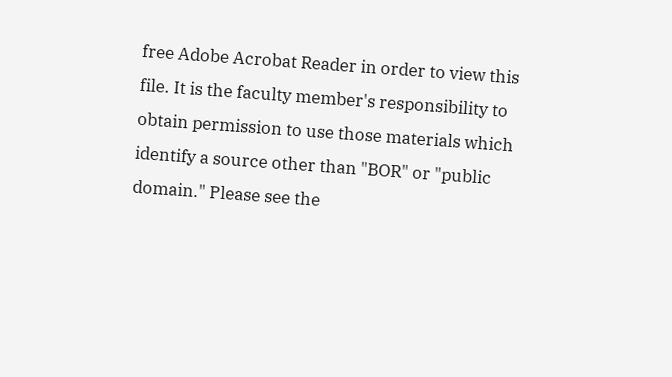free Adobe Acrobat Reader in order to view this file. It is the faculty member's responsibility to obtain permission to use those materials which identify a source other than "BOR" or "public domain." Please see the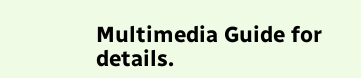Multimedia Guide for details.